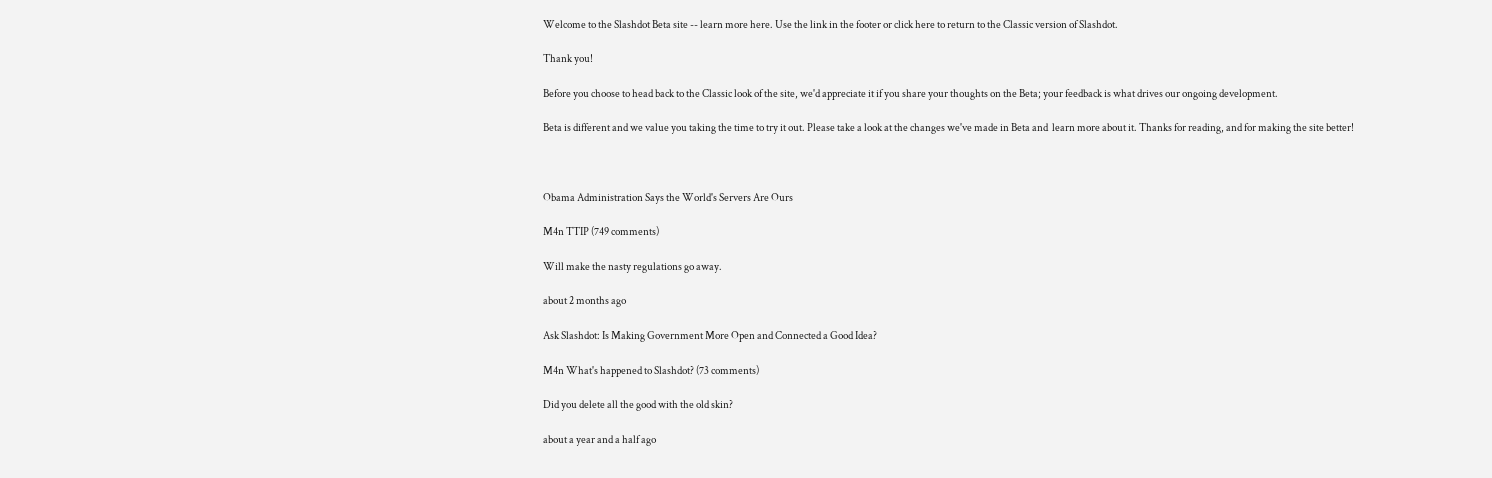Welcome to the Slashdot Beta site -- learn more here. Use the link in the footer or click here to return to the Classic version of Slashdot.

Thank you!

Before you choose to head back to the Classic look of the site, we'd appreciate it if you share your thoughts on the Beta; your feedback is what drives our ongoing development.

Beta is different and we value you taking the time to try it out. Please take a look at the changes we've made in Beta and  learn more about it. Thanks for reading, and for making the site better!



Obama Administration Says the World's Servers Are Ours

M4n TTIP (749 comments)

Will make the nasty regulations go away.

about 2 months ago

Ask Slashdot: Is Making Government More Open and Connected a Good Idea?

M4n What's happened to Slashdot? (73 comments)

Did you delete all the good with the old skin?

about a year and a half ago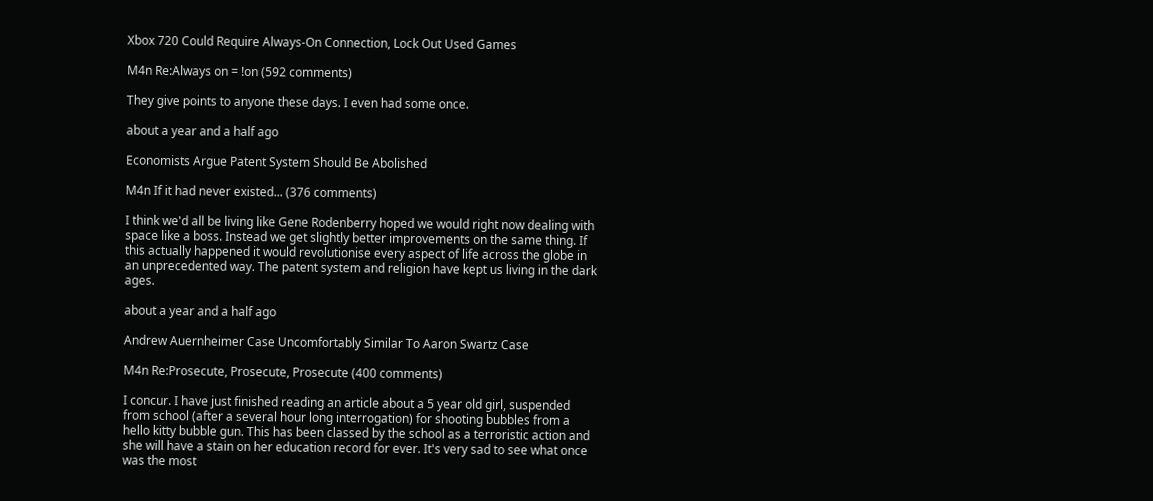Xbox 720 Could Require Always-On Connection, Lock Out Used Games

M4n Re:Always on = !on (592 comments)

They give points to anyone these days. I even had some once.

about a year and a half ago

Economists Argue Patent System Should Be Abolished

M4n If it had never existed... (376 comments)

I think we'd all be living like Gene Rodenberry hoped we would right now dealing with space like a boss. Instead we get slightly better improvements on the same thing. If this actually happened it would revolutionise every aspect of life across the globe in an unprecedented way. The patent system and religion have kept us living in the dark ages.

about a year and a half ago

Andrew Auernheimer Case Uncomfortably Similar To Aaron Swartz Case

M4n Re:Prosecute, Prosecute, Prosecute (400 comments)

I concur. I have just finished reading an article about a 5 year old girl, suspended from school (after a several hour long interrogation) for shooting bubbles from a hello kitty bubble gun. This has been classed by the school as a terroristic action and she will have a stain on her education record for ever. It's very sad to see what once was the most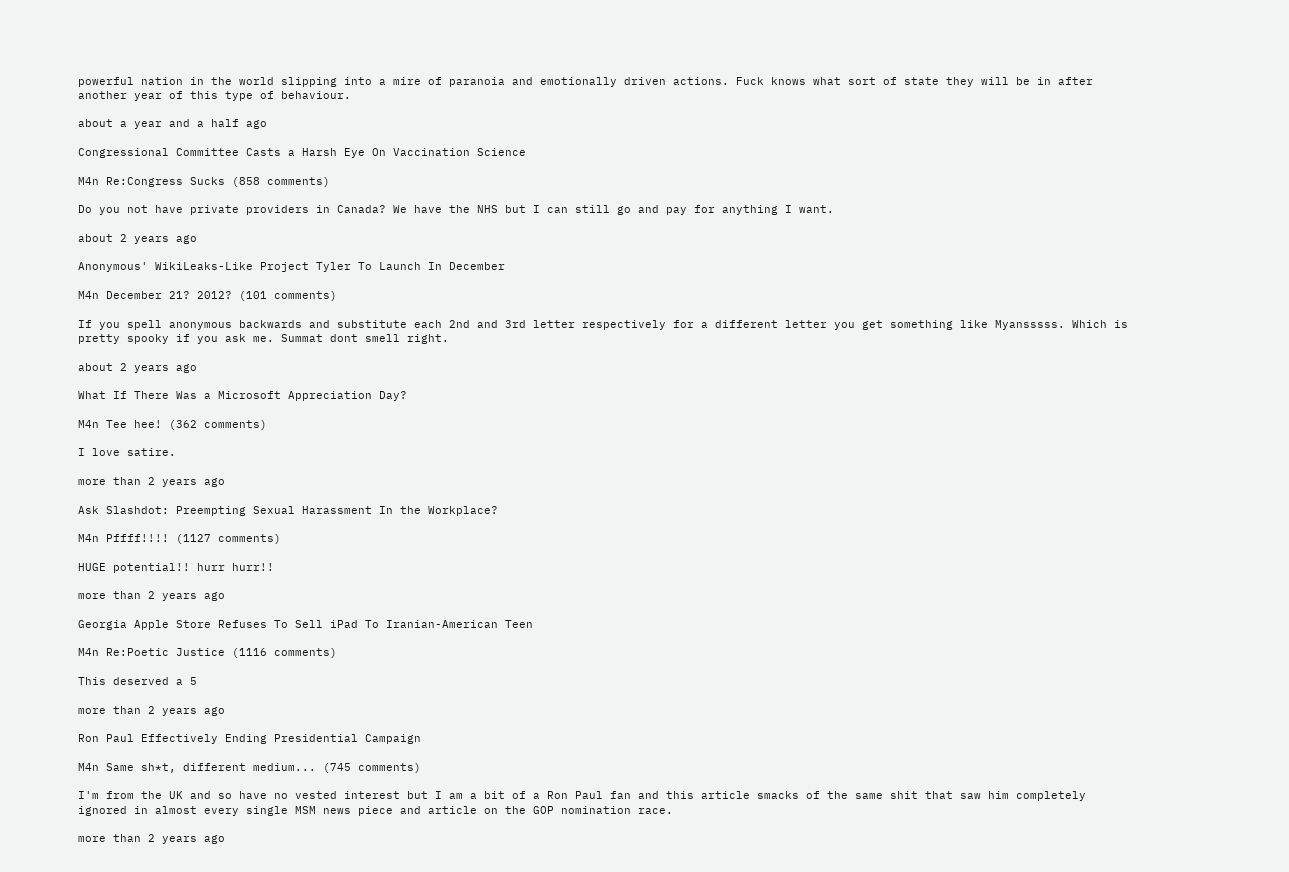powerful nation in the world slipping into a mire of paranoia and emotionally driven actions. Fuck knows what sort of state they will be in after another year of this type of behaviour.

about a year and a half ago

Congressional Committee Casts a Harsh Eye On Vaccination Science

M4n Re:Congress Sucks (858 comments)

Do you not have private providers in Canada? We have the NHS but I can still go and pay for anything I want.

about 2 years ago

Anonymous' WikiLeaks-Like Project Tyler To Launch In December

M4n December 21? 2012? (101 comments)

If you spell anonymous backwards and substitute each 2nd and 3rd letter respectively for a different letter you get something like Myansssss. Which is pretty spooky if you ask me. Summat dont smell right.

about 2 years ago

What If There Was a Microsoft Appreciation Day?

M4n Tee hee! (362 comments)

I love satire.

more than 2 years ago

Ask Slashdot: Preempting Sexual Harassment In the Workplace?

M4n Pffff!!!! (1127 comments)

HUGE potential!! hurr hurr!!

more than 2 years ago

Georgia Apple Store Refuses To Sell iPad To Iranian-American Teen

M4n Re:Poetic Justice (1116 comments)

This deserved a 5

more than 2 years ago

Ron Paul Effectively Ending Presidential Campaign

M4n Same sh*t, different medium... (745 comments)

I'm from the UK and so have no vested interest but I am a bit of a Ron Paul fan and this article smacks of the same shit that saw him completely ignored in almost every single MSM news piece and article on the GOP nomination race.

more than 2 years ago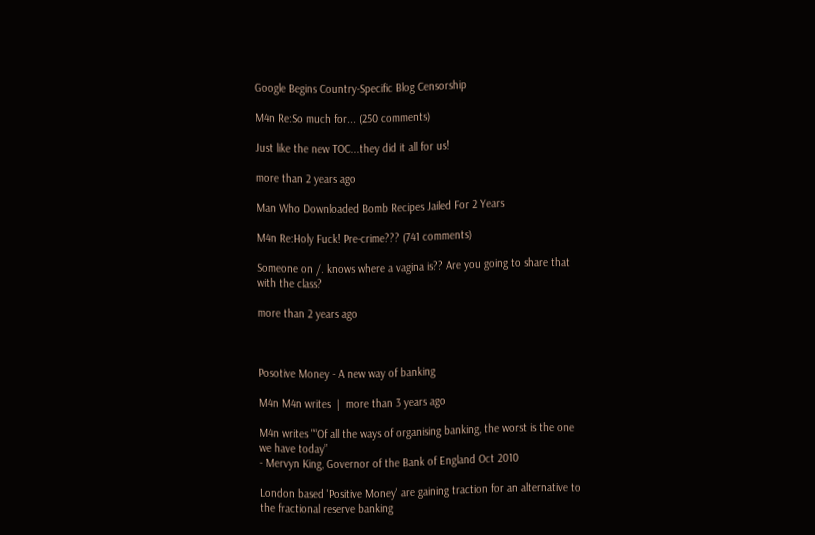Google Begins Country-Specific Blog Censorship

M4n Re:So much for... (250 comments)

Just like the new TOC...they did it all for us!

more than 2 years ago

Man Who Downloaded Bomb Recipes Jailed For 2 Years

M4n Re:Holy Fuck! Pre-crime??? (741 comments)

Someone on /. knows where a vagina is?? Are you going to share that with the class?

more than 2 years ago



Posotive Money - A new way of banking

M4n M4n writes  |  more than 3 years ago

M4n writes "“Of all the ways of organising banking, the worst is the one we have today”
- Mervyn King, Governor of the Bank of England Oct 2010

London based 'Positive Money' are gaining traction for an alternative to the fractional reserve banking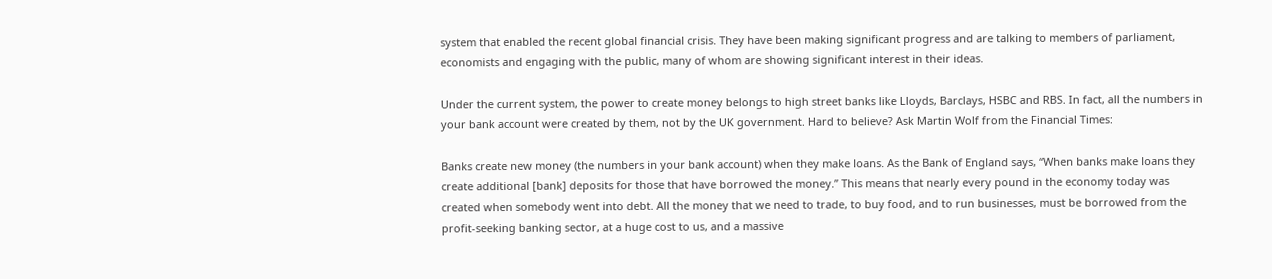system that enabled the recent global financial crisis. They have been making significant progress and are talking to members of parliament, economists and engaging with the public, many of whom are showing significant interest in their ideas.

Under the current system, the power to create money belongs to high street banks like Lloyds, Barclays, HSBC and RBS. In fact, all the numbers in your bank account were created by them, not by the UK government. Hard to believe? Ask Martin Wolf from the Financial Times:

Banks create new money (the numbers in your bank account) when they make loans. As the Bank of England says, “When banks make loans they create additional [bank] deposits for those that have borrowed the money.” This means that nearly every pound in the economy today was created when somebody went into debt. All the money that we need to trade, to buy food, and to run businesses, must be borrowed from the profit-seeking banking sector, at a huge cost to us, and a massive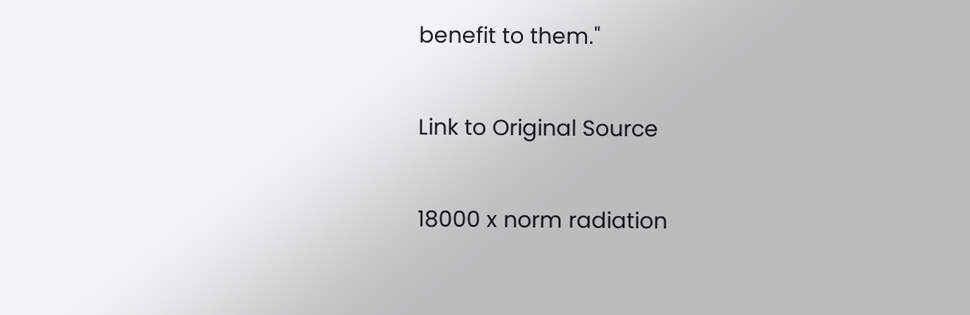benefit to them."

Link to Original Source

18000 x norm radiation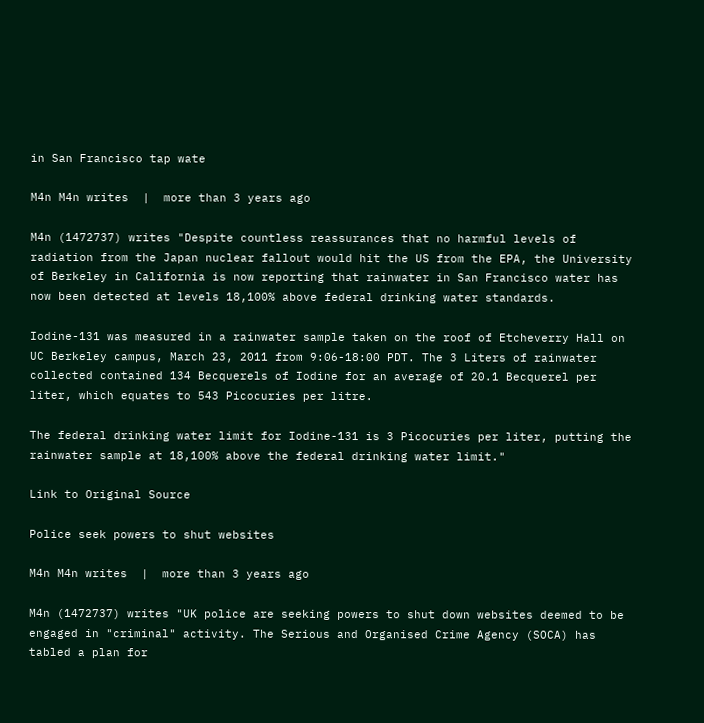in San Francisco tap wate

M4n M4n writes  |  more than 3 years ago

M4n (1472737) writes "Despite countless reassurances that no harmful levels of radiation from the Japan nuclear fallout would hit the US from the EPA, the University of Berkeley in California is now reporting that rainwater in San Francisco water has now been detected at levels 18,100% above federal drinking water standards.

Iodine-131 was measured in a rainwater sample taken on the roof of Etcheverry Hall on UC Berkeley campus, March 23, 2011 from 9:06-18:00 PDT. The 3 Liters of rainwater collected contained 134 Becquerels of Iodine for an average of 20.1 Becquerel per liter, which equates to 543 Picocuries per litre.

The federal drinking water limit for Iodine-131 is 3 Picocuries per liter, putting the rainwater sample at 18,100% above the federal drinking water limit."

Link to Original Source

Police seek powers to shut websites

M4n M4n writes  |  more than 3 years ago

M4n (1472737) writes "UK police are seeking powers to shut down websites deemed to be engaged in "criminal" activity. The Serious and Organised Crime Agency (SOCA) has tabled a plan for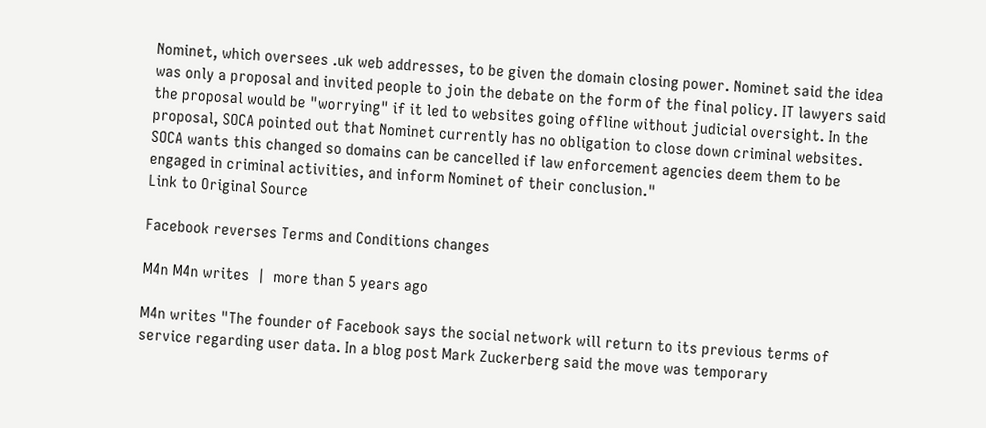Nominet, which oversees .uk web addresses, to be given the domain closing power. Nominet said the idea was only a proposal and invited people to join the debate on the form of the final policy. IT lawyers said the proposal would be "worrying" if it led to websites going offline without judicial oversight. In the proposal, SOCA pointed out that Nominet currently has no obligation to close down criminal websites. SOCA wants this changed so domains can be cancelled if law enforcement agencies deem them to be engaged in criminal activities, and inform Nominet of their conclusion."
Link to Original Source

Facebook reverses Terms and Conditions changes

M4n M4n writes  |  more than 5 years ago

M4n writes "The founder of Facebook says the social network will return to its previous terms of service regarding user data. In a blog post Mark Zuckerberg said the move was temporary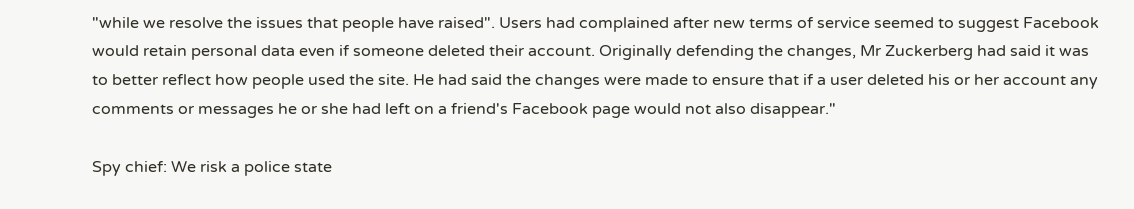"while we resolve the issues that people have raised". Users had complained after new terms of service seemed to suggest Facebook would retain personal data even if someone deleted their account. Originally defending the changes, Mr Zuckerberg had said it was to better reflect how people used the site. He had said the changes were made to ensure that if a user deleted his or her account any comments or messages he or she had left on a friend's Facebook page would not also disappear."

Spy chief: We risk a police state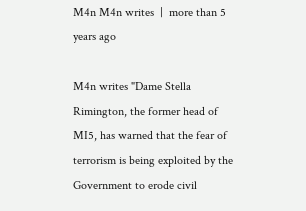M4n M4n writes  |  more than 5 years ago

M4n writes "Dame Stella Rimington, the former head of MI5, has warned that the fear of terrorism is being exploited by the Government to erode civil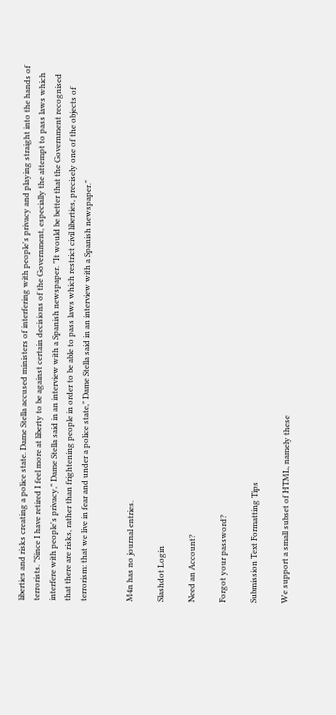liberties and risks creating a police state. Dame Stella accused ministers of interfering with people's privacy and playing straight into the hands of terrorists. "Since I have retired I feel more at liberty to be against certain decisions of the Government, especially the attempt to pass laws which interfere with people's privacy," Dame Stella said in an interview with a Spanish newspaper. "It would be better that the Government recognised that there are risks, rather than frightening people in order to be able to pass laws which restrict civil liberties, precisely one of the objects of terrorism: that we live in fear and under a police state," Dame Stella said in an interview with a Spanish newspaper."


M4n has no journal entries.

Slashdot Login

Need an Account?

Forgot your password?

Submission Text Formatting Tips

We support a small subset of HTML, namely these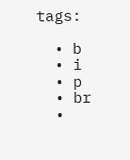tags:

  • b
  • i
  • p
  • br
  •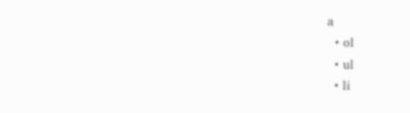a
  • ol
  • ul
  • li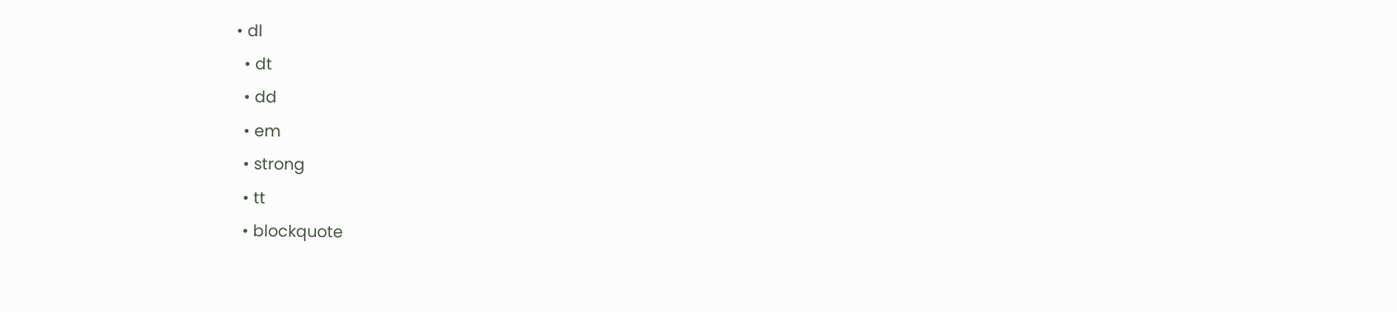• dl
  • dt
  • dd
  • em
  • strong
  • tt
  • blockquote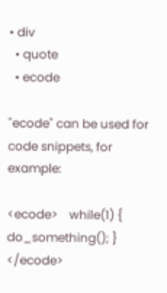• div
  • quote
  • ecode

"ecode" can be used for code snippets, for example:

<ecode>    while(1) { do_something(); } </ecode>